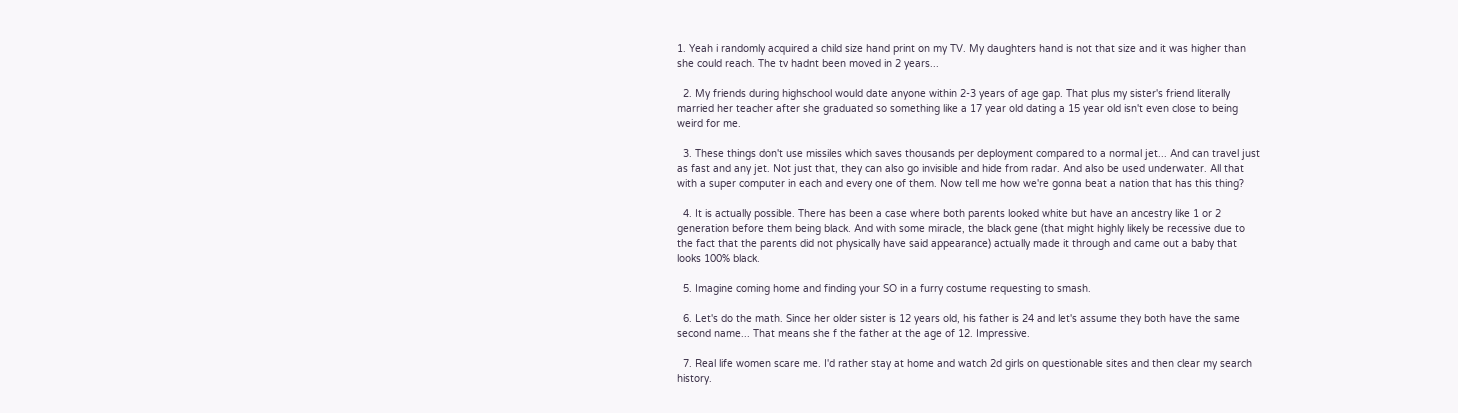1. Yeah i randomly acquired a child size hand print on my TV. My daughters hand is not that size and it was higher than she could reach. The tv hadnt been moved in 2 years...

  2. My friends during highschool would date anyone within 2-3 years of age gap. That plus my sister's friend literally married her teacher after she graduated so something like a 17 year old dating a 15 year old isn't even close to being weird for me.

  3. These things don't use missiles which saves thousands per deployment compared to a normal jet... And can travel just as fast and any jet. Not just that, they can also go invisible and hide from radar. And also be used underwater. All that with a super computer in each and every one of them. Now tell me how we're gonna beat a nation that has this thing?

  4. It is actually possible. There has been a case where both parents looked white but have an ancestry like 1 or 2 generation before them being black. And with some miracle, the black gene (that might highly likely be recessive due to the fact that the parents did not physically have said appearance) actually made it through and came out a baby that looks 100% black.

  5. Imagine coming home and finding your SO in a furry costume requesting to smash.

  6. Let's do the math. Since her older sister is 12 years old, his father is 24 and let's assume they both have the same second name... That means she f the father at the age of 12. Impressive.

  7. Real life women scare me. I'd rather stay at home and watch 2d girls on questionable sites and then clear my search history.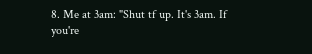8. Me at 3am: "Shut tf up. It's 3am. If you're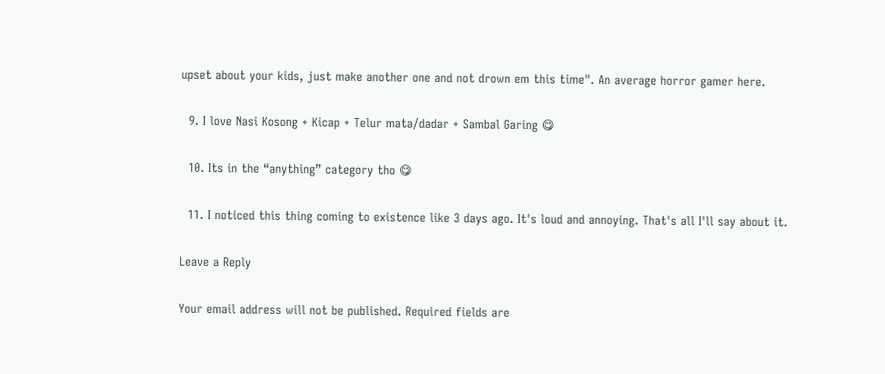upset about your kids, just make another one and not drown em this time". An average horror gamer here.

  9. I love Nasi Kosong + Kicap + Telur mata/dadar + Sambal Garing 😋

  10. Its in the “anything” category tho 😋

  11. I noticed this thing coming to existence like 3 days ago. It's loud and annoying. That's all I'll say about it.

Leave a Reply

Your email address will not be published. Required fields are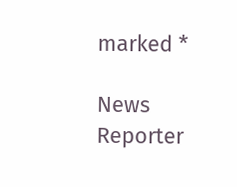marked *

News Reporter